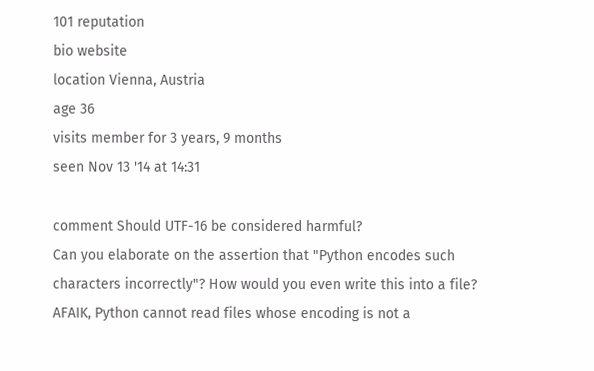101 reputation
bio website
location Vienna, Austria
age 36
visits member for 3 years, 9 months
seen Nov 13 '14 at 14:31

comment Should UTF-16 be considered harmful?
Can you elaborate on the assertion that "Python encodes such characters incorrectly"? How would you even write this into a file? AFAIK, Python cannot read files whose encoding is not a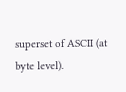superset of ASCII (at byte level).